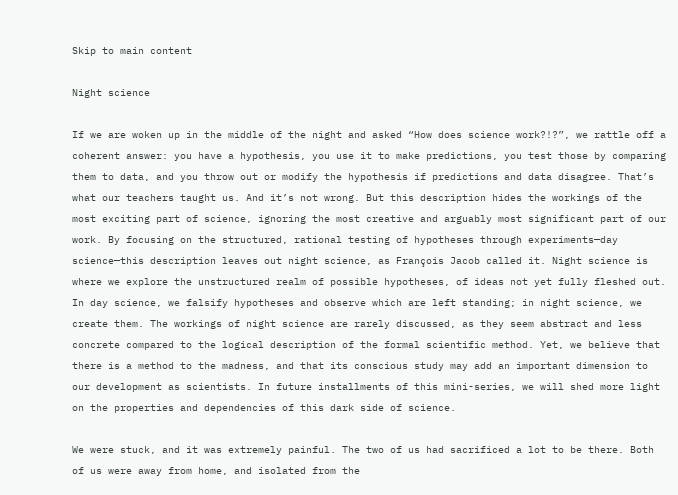Skip to main content

Night science

If we are woken up in the middle of the night and asked “How does science work?!?”, we rattle off a coherent answer: you have a hypothesis, you use it to make predictions, you test those by comparing them to data, and you throw out or modify the hypothesis if predictions and data disagree. That’s what our teachers taught us. And it’s not wrong. But this description hides the workings of the most exciting part of science, ignoring the most creative and arguably most significant part of our work. By focusing on the structured, rational testing of hypotheses through experiments—day science—this description leaves out night science, as François Jacob called it. Night science is where we explore the unstructured realm of possible hypotheses, of ideas not yet fully fleshed out. In day science, we falsify hypotheses and observe which are left standing; in night science, we create them. The workings of night science are rarely discussed, as they seem abstract and less concrete compared to the logical description of the formal scientific method. Yet, we believe that there is a method to the madness, and that its conscious study may add an important dimension to our development as scientists. In future installments of this mini-series, we will shed more light on the properties and dependencies of this dark side of science.

We were stuck, and it was extremely painful. The two of us had sacrificed a lot to be there. Both of us were away from home, and isolated from the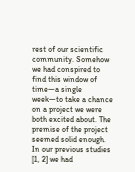rest of our scientific community. Somehow we had conspired to find this window of time—a single week—to take a chance on a project we were both excited about. The premise of the project seemed solid enough. In our previous studies [1, 2] we had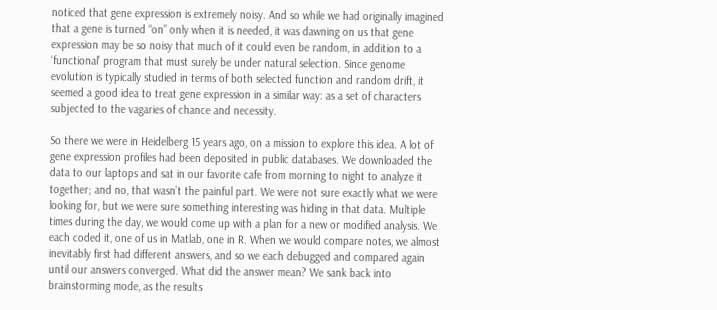noticed that gene expression is extremely noisy. And so while we had originally imagined that a gene is turned “on” only when it is needed, it was dawning on us that gene expression may be so noisy that much of it could even be random, in addition to a ‘functional’ program that must surely be under natural selection. Since genome evolution is typically studied in terms of both selected function and random drift, it seemed a good idea to treat gene expression in a similar way: as a set of characters subjected to the vagaries of chance and necessity.

So there we were in Heidelberg 15 years ago, on a mission to explore this idea. A lot of gene expression profiles had been deposited in public databases. We downloaded the data to our laptops and sat in our favorite cafe from morning to night to analyze it together; and no, that wasn’t the painful part. We were not sure exactly what we were looking for, but we were sure something interesting was hiding in that data. Multiple times during the day, we would come up with a plan for a new or modified analysis. We each coded it, one of us in Matlab, one in R. When we would compare notes, we almost inevitably first had different answers, and so we each debugged and compared again until our answers converged. What did the answer mean? We sank back into brainstorming mode, as the results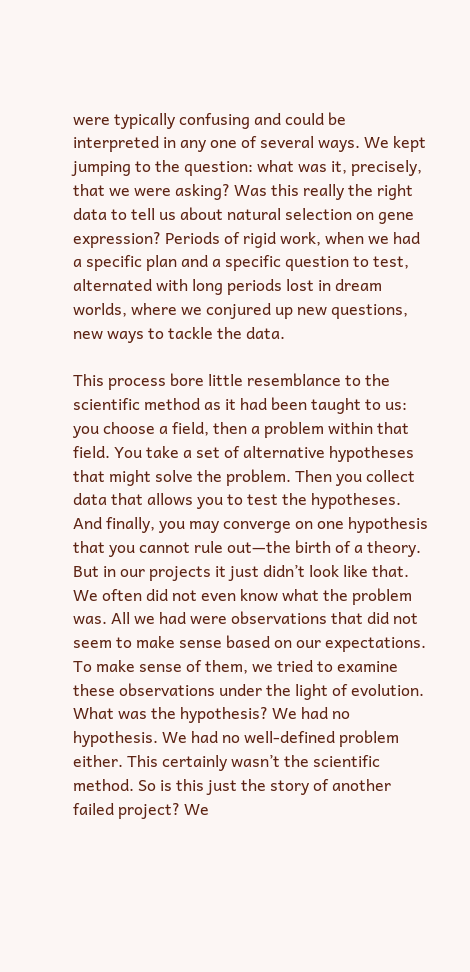were typically confusing and could be interpreted in any one of several ways. We kept jumping to the question: what was it, precisely, that we were asking? Was this really the right data to tell us about natural selection on gene expression? Periods of rigid work, when we had a specific plan and a specific question to test, alternated with long periods lost in dream worlds, where we conjured up new questions, new ways to tackle the data.

This process bore little resemblance to the scientific method as it had been taught to us: you choose a field, then a problem within that field. You take a set of alternative hypotheses that might solve the problem. Then you collect data that allows you to test the hypotheses. And finally, you may converge on one hypothesis that you cannot rule out—the birth of a theory. But in our projects it just didn’t look like that. We often did not even know what the problem was. All we had were observations that did not seem to make sense based on our expectations. To make sense of them, we tried to examine these observations under the light of evolution. What was the hypothesis? We had no hypothesis. We had no well-defined problem either. This certainly wasn’t the scientific method. So is this just the story of another failed project? We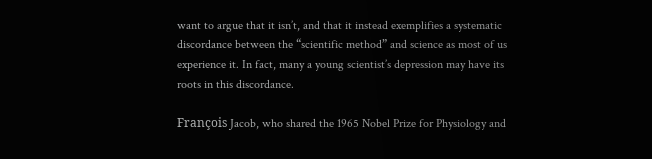want to argue that it isn’t, and that it instead exemplifies a systematic discordance between the “scientific method” and science as most of us experience it. In fact, many a young scientist’s depression may have its roots in this discordance.

François Jacob, who shared the 1965 Nobel Prize for Physiology and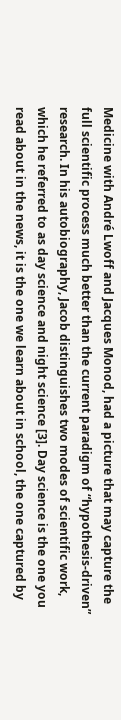Medicine with André Lwoff and Jacques Monod, had a picture that may capture the full scientific process much better than the current paradigm of “hypothesis-driven” research. In his autobiography, Jacob distinguishes two modes of scientific work, which he referred to as day science and night science [3]. Day science is the one you read about in the news, it is the one we learn about in school, the one captured by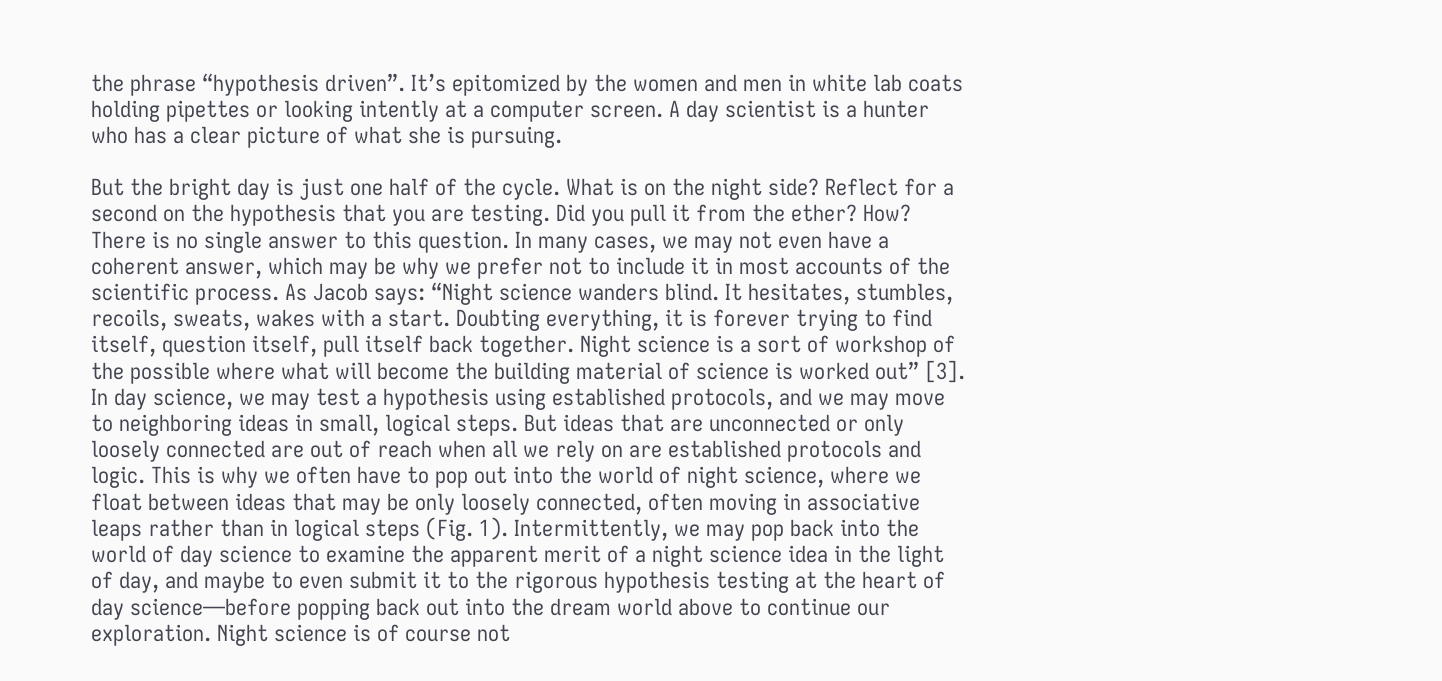the phrase “hypothesis driven”. It’s epitomized by the women and men in white lab coats holding pipettes or looking intently at a computer screen. A day scientist is a hunter who has a clear picture of what she is pursuing.

But the bright day is just one half of the cycle. What is on the night side? Reflect for a second on the hypothesis that you are testing. Did you pull it from the ether? How? There is no single answer to this question. In many cases, we may not even have a coherent answer, which may be why we prefer not to include it in most accounts of the scientific process. As Jacob says: “Night science wanders blind. It hesitates, stumbles, recoils, sweats, wakes with a start. Doubting everything, it is forever trying to find itself, question itself, pull itself back together. Night science is a sort of workshop of the possible where what will become the building material of science is worked out” [3]. In day science, we may test a hypothesis using established protocols, and we may move to neighboring ideas in small, logical steps. But ideas that are unconnected or only loosely connected are out of reach when all we rely on are established protocols and logic. This is why we often have to pop out into the world of night science, where we float between ideas that may be only loosely connected, often moving in associative leaps rather than in logical steps (Fig. 1). Intermittently, we may pop back into the world of day science to examine the apparent merit of a night science idea in the light of day, and maybe to even submit it to the rigorous hypothesis testing at the heart of day science—before popping back out into the dream world above to continue our exploration. Night science is of course not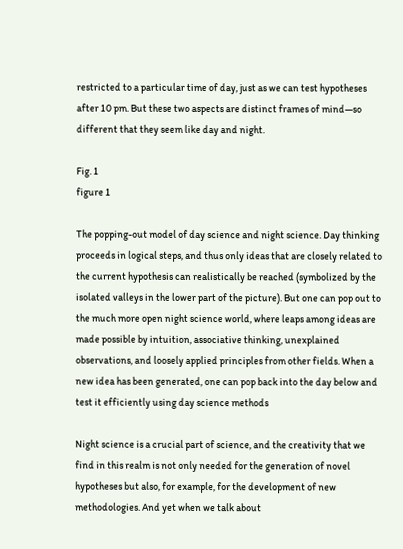restricted to a particular time of day, just as we can test hypotheses after 10 pm. But these two aspects are distinct frames of mind—so different that they seem like day and night.

Fig. 1
figure 1

The popping-out model of day science and night science. Day thinking proceeds in logical steps, and thus only ideas that are closely related to the current hypothesis can realistically be reached (symbolized by the isolated valleys in the lower part of the picture). But one can pop out to the much more open night science world, where leaps among ideas are made possible by intuition, associative thinking, unexplained observations, and loosely applied principles from other fields. When a new idea has been generated, one can pop back into the day below and test it efficiently using day science methods

Night science is a crucial part of science, and the creativity that we find in this realm is not only needed for the generation of novel hypotheses but also, for example, for the development of new methodologies. And yet when we talk about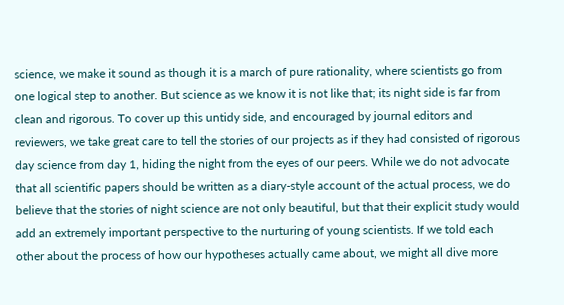science, we make it sound as though it is a march of pure rationality, where scientists go from one logical step to another. But science as we know it is not like that; its night side is far from clean and rigorous. To cover up this untidy side, and encouraged by journal editors and reviewers, we take great care to tell the stories of our projects as if they had consisted of rigorous day science from day 1, hiding the night from the eyes of our peers. While we do not advocate that all scientific papers should be written as a diary-style account of the actual process, we do believe that the stories of night science are not only beautiful, but that their explicit study would add an extremely important perspective to the nurturing of young scientists. If we told each other about the process of how our hypotheses actually came about, we might all dive more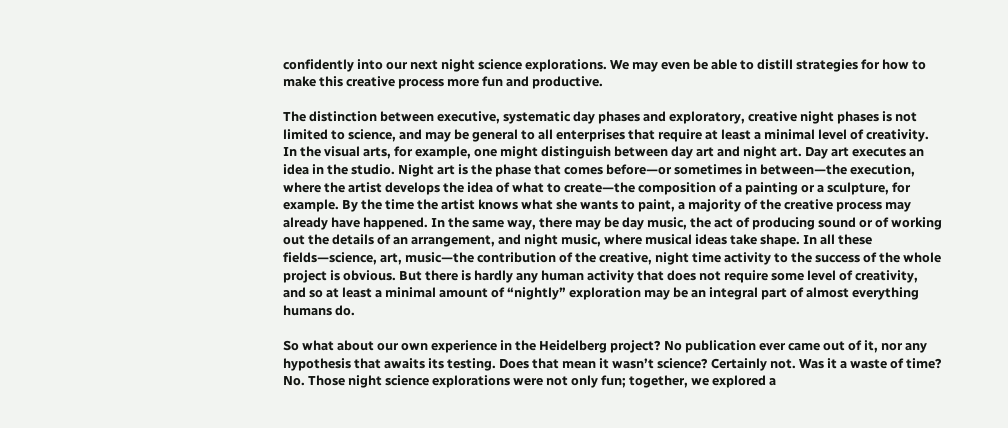confidently into our next night science explorations. We may even be able to distill strategies for how to make this creative process more fun and productive.

The distinction between executive, systematic day phases and exploratory, creative night phases is not limited to science, and may be general to all enterprises that require at least a minimal level of creativity. In the visual arts, for example, one might distinguish between day art and night art. Day art executes an idea in the studio. Night art is the phase that comes before—or sometimes in between—the execution, where the artist develops the idea of what to create—the composition of a painting or a sculpture, for example. By the time the artist knows what she wants to paint, a majority of the creative process may already have happened. In the same way, there may be day music, the act of producing sound or of working out the details of an arrangement, and night music, where musical ideas take shape. In all these fields—science, art, music—the contribution of the creative, night time activity to the success of the whole project is obvious. But there is hardly any human activity that does not require some level of creativity, and so at least a minimal amount of “nightly” exploration may be an integral part of almost everything humans do.

So what about our own experience in the Heidelberg project? No publication ever came out of it, nor any hypothesis that awaits its testing. Does that mean it wasn’t science? Certainly not. Was it a waste of time? No. Those night science explorations were not only fun; together, we explored a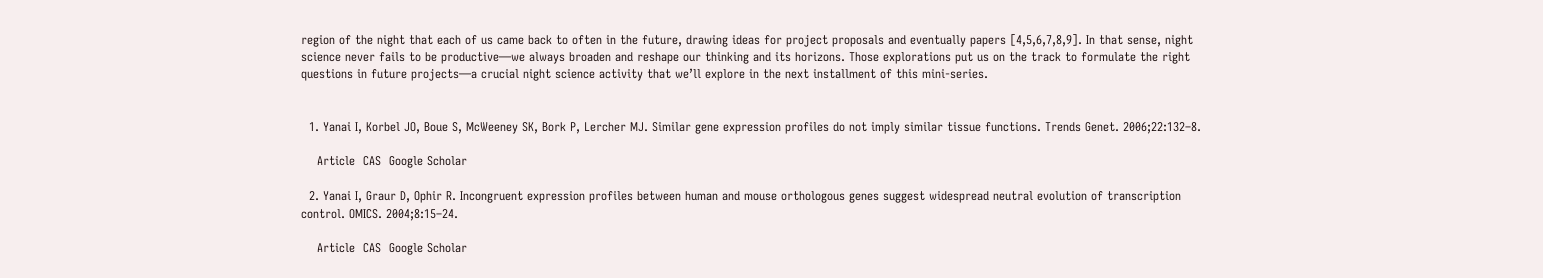region of the night that each of us came back to often in the future, drawing ideas for project proposals and eventually papers [4,5,6,7,8,9]. In that sense, night science never fails to be productive—we always broaden and reshape our thinking and its horizons. Those explorations put us on the track to formulate the right questions in future projects—a crucial night science activity that we’ll explore in the next installment of this mini-series.


  1. Yanai I, Korbel JO, Boue S, McWeeney SK, Bork P, Lercher MJ. Similar gene expression profiles do not imply similar tissue functions. Trends Genet. 2006;22:132–8.

    Article  CAS  Google Scholar

  2. Yanai I, Graur D, Ophir R. Incongruent expression profiles between human and mouse orthologous genes suggest widespread neutral evolution of transcription control. OMICS. 2004;8:15–24.

    Article  CAS  Google Scholar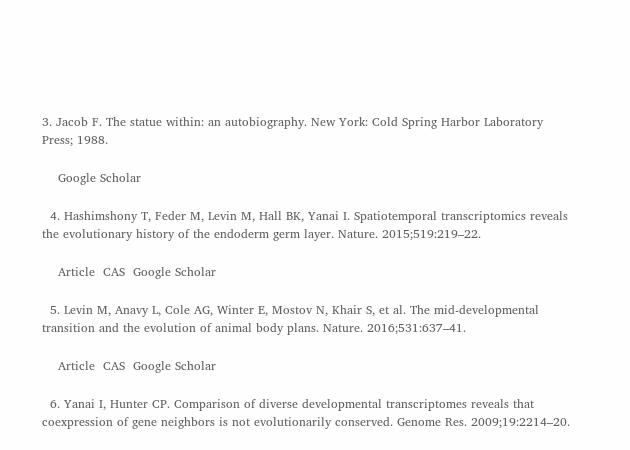3. Jacob F. The statue within: an autobiography. New York: Cold Spring Harbor Laboratory Press; 1988.

    Google Scholar

  4. Hashimshony T, Feder M, Levin M, Hall BK, Yanai I. Spatiotemporal transcriptomics reveals the evolutionary history of the endoderm germ layer. Nature. 2015;519:219–22.

    Article  CAS  Google Scholar

  5. Levin M, Anavy L, Cole AG, Winter E, Mostov N, Khair S, et al. The mid-developmental transition and the evolution of animal body plans. Nature. 2016;531:637–41.

    Article  CAS  Google Scholar

  6. Yanai I, Hunter CP. Comparison of diverse developmental transcriptomes reveals that coexpression of gene neighbors is not evolutionarily conserved. Genome Res. 2009;19:2214–20.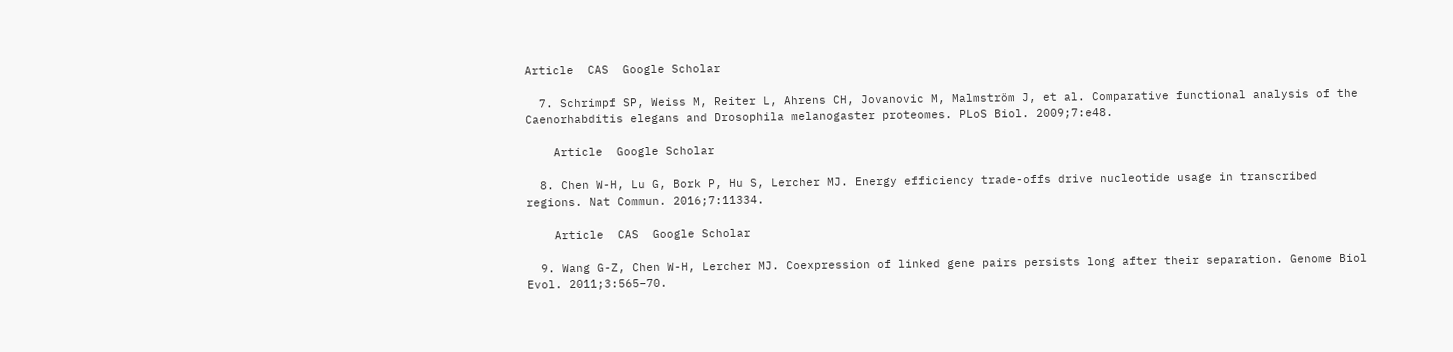Article  CAS  Google Scholar

  7. Schrimpf SP, Weiss M, Reiter L, Ahrens CH, Jovanovic M, Malmström J, et al. Comparative functional analysis of the Caenorhabditis elegans and Drosophila melanogaster proteomes. PLoS Biol. 2009;7:e48.

    Article  Google Scholar

  8. Chen W-H, Lu G, Bork P, Hu S, Lercher MJ. Energy efficiency trade-offs drive nucleotide usage in transcribed regions. Nat Commun. 2016;7:11334.

    Article  CAS  Google Scholar

  9. Wang G-Z, Chen W-H, Lercher MJ. Coexpression of linked gene pairs persists long after their separation. Genome Biol Evol. 2011;3:565–70.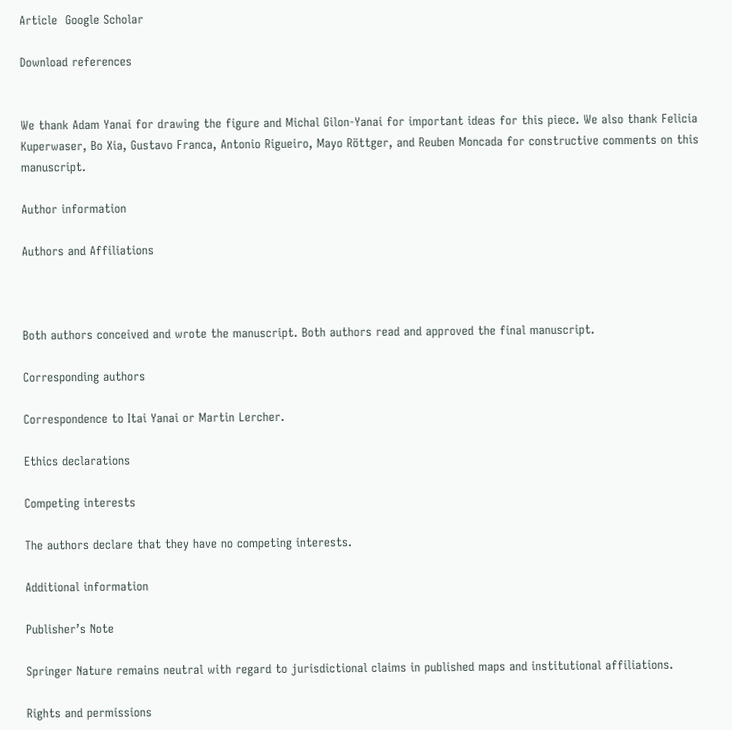Article  Google Scholar

Download references


We thank Adam Yanai for drawing the figure and Michal Gilon-Yanai for important ideas for this piece. We also thank Felicia Kuperwaser, Bo Xia, Gustavo Franca, Antonio Rigueiro, Mayo Röttger, and Reuben Moncada for constructive comments on this manuscript.

Author information

Authors and Affiliations



Both authors conceived and wrote the manuscript. Both authors read and approved the final manuscript.

Corresponding authors

Correspondence to Itai Yanai or Martin Lercher.

Ethics declarations

Competing interests

The authors declare that they have no competing interests.

Additional information

Publisher’s Note

Springer Nature remains neutral with regard to jurisdictional claims in published maps and institutional affiliations.

Rights and permissions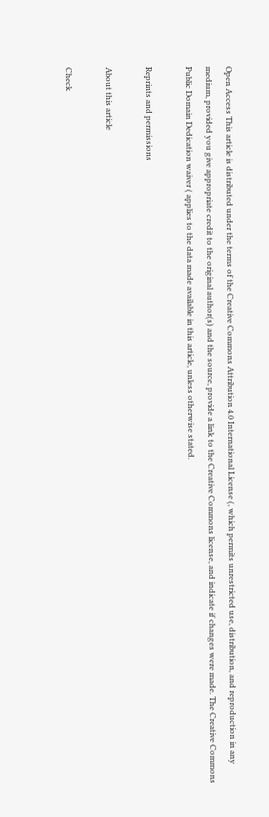Open Access This article is distributed under the terms of the Creative Commons Attribution 4.0 International License (, which permits unrestricted use, distribution, and reproduction in any medium, provided you give appropriate credit to the original author(s) and the source, provide a link to the Creative Commons license, and indicate if changes were made. The Creative Commons Public Domain Dedication waiver ( applies to the data made available in this article, unless otherwise stated.

Reprints and permissions

About this article

Check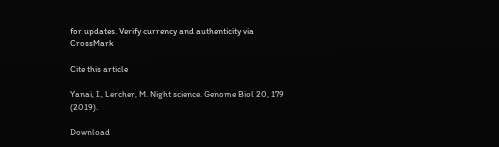for updates. Verify currency and authenticity via CrossMark

Cite this article

Yanai, I., Lercher, M. Night science. Genome Biol 20, 179 (2019).

Download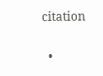citation

  •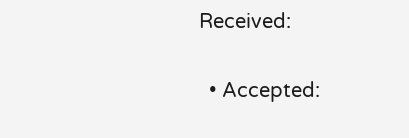Received:

  • Accepted: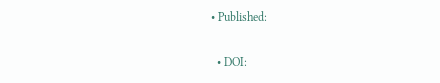• Published:

  • DOI: